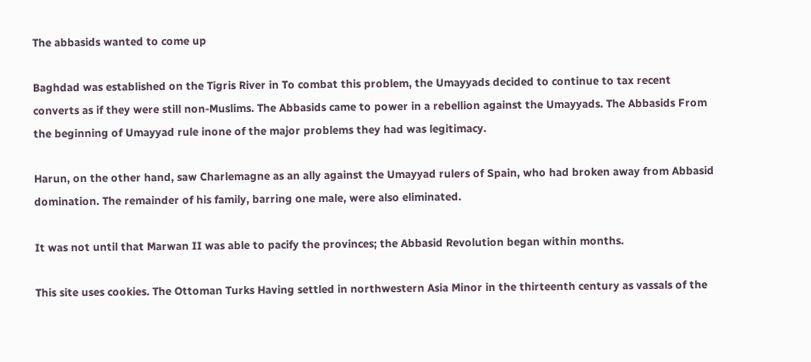The abbasids wanted to come up

Baghdad was established on the Tigris River in To combat this problem, the Umayyads decided to continue to tax recent converts as if they were still non-Muslims. The Abbasids came to power in a rebellion against the Umayyads. The Abbasids From the beginning of Umayyad rule inone of the major problems they had was legitimacy.

Harun, on the other hand, saw Charlemagne as an ally against the Umayyad rulers of Spain, who had broken away from Abbasid domination. The remainder of his family, barring one male, were also eliminated.

It was not until that Marwan II was able to pacify the provinces; the Abbasid Revolution began within months.

This site uses cookies. The Ottoman Turks Having settled in northwestern Asia Minor in the thirteenth century as vassals of the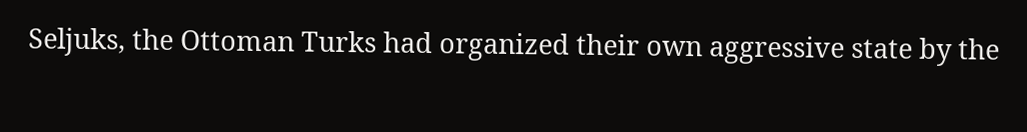Seljuks, the Ottoman Turks had organized their own aggressive state by the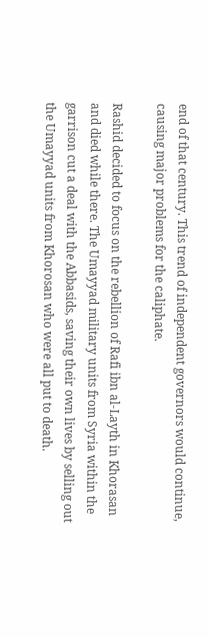end of that century. This trend of independent governors would continue, causing major problems for the caliphate.

Rashid decided to focus on the rebellion of Rafi ibn al-Layth in Khorasan and died while there. The Umayyad military units from Syria within the garrison cut a deal with the Abbasids, saving their own lives by selling out the Umayyad units from Khorosan who were all put to death.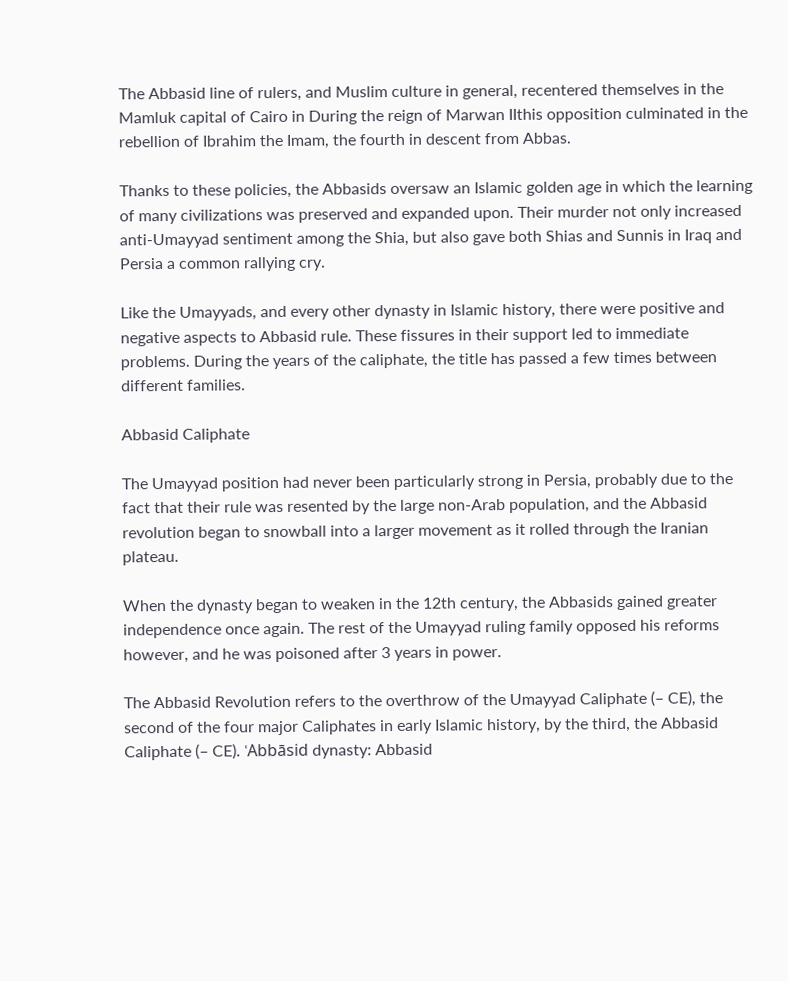The Abbasid line of rulers, and Muslim culture in general, recentered themselves in the Mamluk capital of Cairo in During the reign of Marwan IIthis opposition culminated in the rebellion of Ibrahim the Imam, the fourth in descent from Abbas.

Thanks to these policies, the Abbasids oversaw an Islamic golden age in which the learning of many civilizations was preserved and expanded upon. Their murder not only increased anti-Umayyad sentiment among the Shia, but also gave both Shias and Sunnis in Iraq and Persia a common rallying cry.

Like the Umayyads, and every other dynasty in Islamic history, there were positive and negative aspects to Abbasid rule. These fissures in their support led to immediate problems. During the years of the caliphate, the title has passed a few times between different families.

Abbasid Caliphate

The Umayyad position had never been particularly strong in Persia, probably due to the fact that their rule was resented by the large non-Arab population, and the Abbasid revolution began to snowball into a larger movement as it rolled through the Iranian plateau.

When the dynasty began to weaken in the 12th century, the Abbasids gained greater independence once again. The rest of the Umayyad ruling family opposed his reforms however, and he was poisoned after 3 years in power.

The Abbasid Revolution refers to the overthrow of the Umayyad Caliphate (– CE), the second of the four major Caliphates in early Islamic history, by the third, the Abbasid Caliphate (– CE). ʿAbbāsid dynasty: Abbasid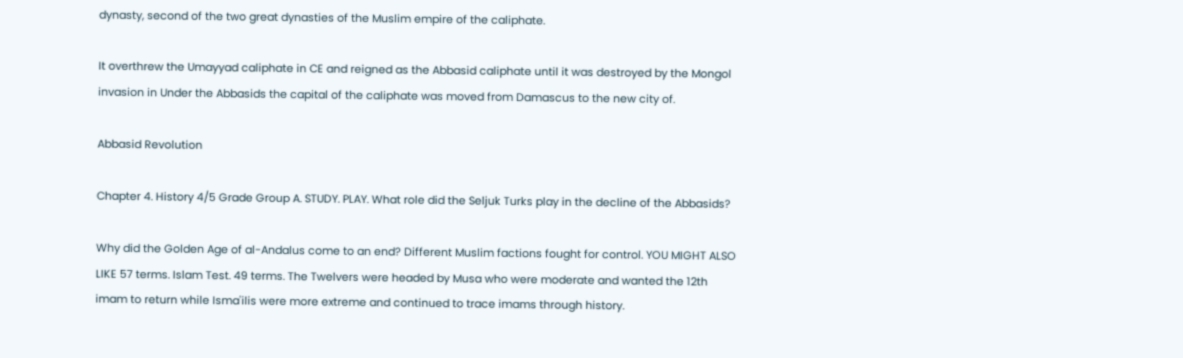dynasty, second of the two great dynasties of the Muslim empire of the caliphate.

It overthrew the Umayyad caliphate in CE and reigned as the Abbasid caliphate until it was destroyed by the Mongol invasion in Under the Abbasids the capital of the caliphate was moved from Damascus to the new city of.

Abbasid Revolution

Chapter 4. History 4/5 Grade Group A. STUDY. PLAY. What role did the Seljuk Turks play in the decline of the Abbasids?

Why did the Golden Age of al-Andalus come to an end? Different Muslim factions fought for control. YOU MIGHT ALSO LIKE 57 terms. Islam Test. 49 terms. The Twelvers were headed by Musa who were moderate and wanted the 12th imam to return while Isma'ilis were more extreme and continued to trace imams through history.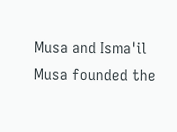Musa and Isma'il Musa founded the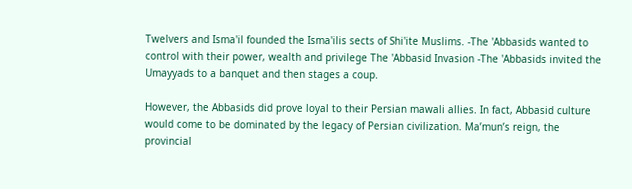Twelvers and Isma'il founded the Isma'ilis sects of Shi'ite Muslims. -The 'Abbasids wanted to control with their power, wealth and privilege The 'Abbasid Invasion -The 'Abbasids invited the Umayyads to a banquet and then stages a coup.

However, the Abbasids did prove loyal to their Persian mawali allies. In fact, Abbasid culture would come to be dominated by the legacy of Persian civilization. Ma’mun’s reign, the provincial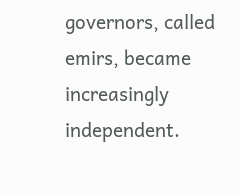governors, called emirs, became increasingly independent.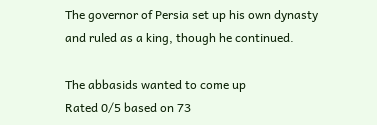The governor of Persia set up his own dynasty and ruled as a king, though he continued.

The abbasids wanted to come up
Rated 0/5 based on 73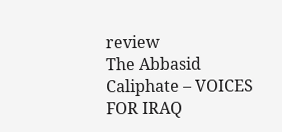review
The Abbasid Caliphate – VOICES FOR IRAQ